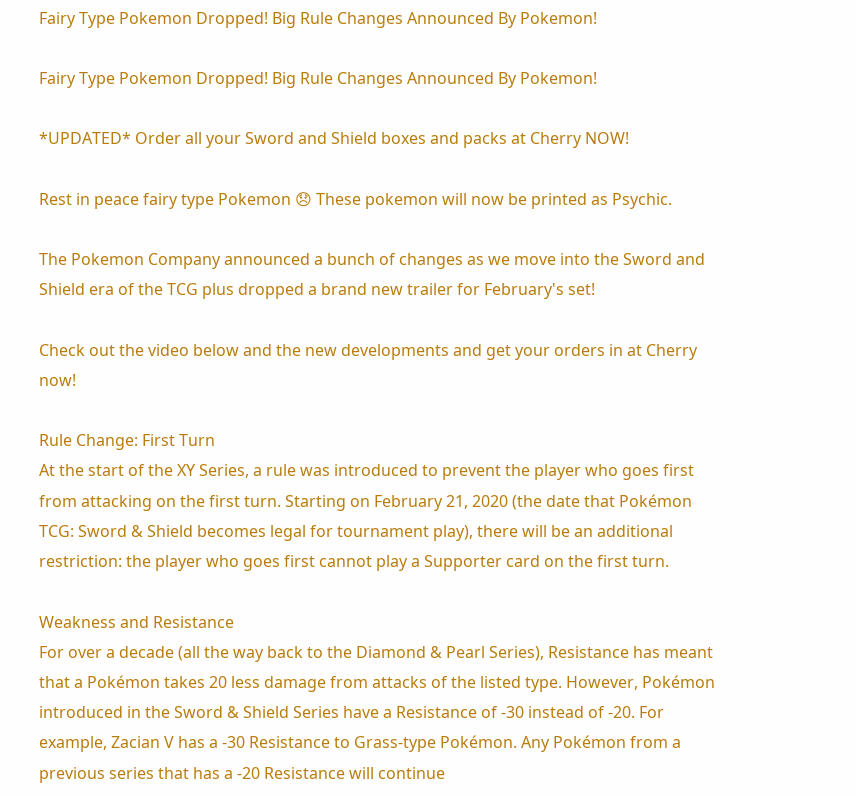Fairy Type Pokemon Dropped! Big Rule Changes Announced By Pokemon!

Fairy Type Pokemon Dropped! Big Rule Changes Announced By Pokemon!

*UPDATED* Order all your Sword and Shield boxes and packs at Cherry NOW!

Rest in peace fairy type Pokemon 😞 These pokemon will now be printed as Psychic.

The Pokemon Company announced a bunch of changes as we move into the Sword and Shield era of the TCG plus dropped a brand new trailer for February's set!

Check out the video below and the new developments and get your orders in at Cherry now!

Rule Change: First Turn
At the start of the XY Series, a rule was introduced to prevent the player who goes first from attacking on the first turn. Starting on February 21, 2020 (the date that Pokémon TCG: Sword & Shield becomes legal for tournament play), there will be an additional restriction: the player who goes first cannot play a Supporter card on the first turn.

Weakness and Resistance
For over a decade (all the way back to the Diamond & Pearl Series), Resistance has meant that a Pokémon takes 20 less damage from attacks of the listed type. However, Pokémon introduced in the Sword & Shield Series have a Resistance of -30 instead of -20. For example, Zacian V has a -30 Resistance to Grass-type Pokémon. Any Pokémon from a previous series that has a -20 Resistance will continue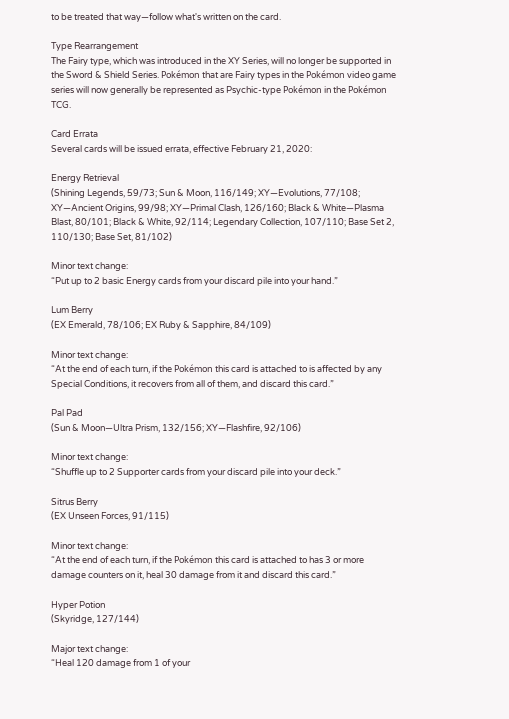to be treated that way—follow what's written on the card.

Type Rearrangement
The Fairy type, which was introduced in the XY Series, will no longer be supported in the Sword & Shield Series. Pokémon that are Fairy types in the Pokémon video game series will now generally be represented as Psychic-type Pokémon in the Pokémon TCG.

Card Errata
Several cards will be issued errata, effective February 21, 2020:

Energy Retrieval
(Shining Legends, 59/73; Sun & Moon, 116/149; XY—Evolutions, 77/108; XY—Ancient Origins, 99/98; XY—Primal Clash, 126/160; Black & White—Plasma Blast, 80/101; Black & White, 92/114; Legendary Collection, 107/110; Base Set 2, 110/130; Base Set, 81/102)

Minor text change:
“Put up to 2 basic Energy cards from your discard pile into your hand.”

Lum Berry
(EX Emerald, 78/106; EX Ruby & Sapphire, 84/109)

Minor text change:
“At the end of each turn, if the Pokémon this card is attached to is affected by any Special Conditions, it recovers from all of them, and discard this card.”

Pal Pad
(Sun & Moon—Ultra Prism, 132/156; XY—Flashfire, 92/106)

Minor text change:
“Shuffle up to 2 Supporter cards from your discard pile into your deck.”

Sitrus Berry
(EX Unseen Forces, 91/115)

Minor text change:
“At the end of each turn, if the Pokémon this card is attached to has 3 or more damage counters on it, heal 30 damage from it and discard this card.”

Hyper Potion
(Skyridge, 127/144)

Major text change:
“Heal 120 damage from 1 of your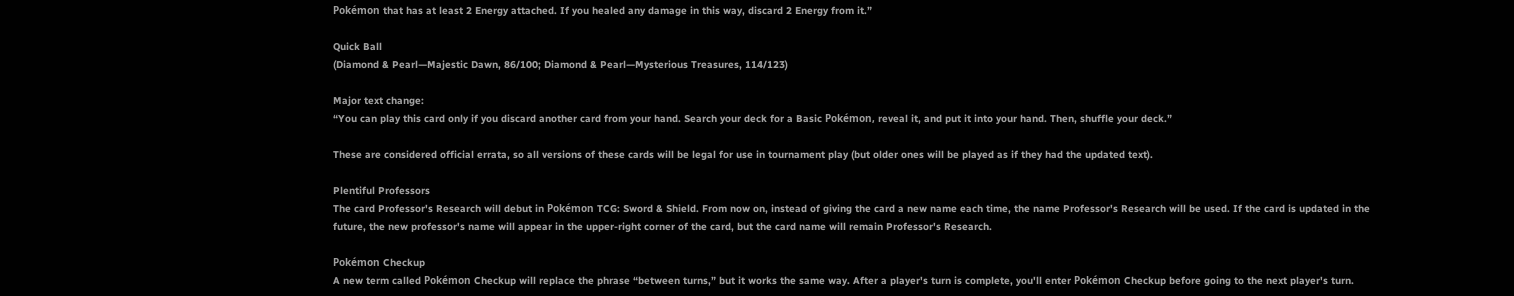Pokémon that has at least 2 Energy attached. If you healed any damage in this way, discard 2 Energy from it.”

Quick Ball
(Diamond & Pearl—Majestic Dawn, 86/100; Diamond & Pearl—Mysterious Treasures, 114/123)

Major text change:
“You can play this card only if you discard another card from your hand. Search your deck for a Basic Pokémon, reveal it, and put it into your hand. Then, shuffle your deck.”

These are considered official errata, so all versions of these cards will be legal for use in tournament play (but older ones will be played as if they had the updated text).

Plentiful Professors
The card Professor's Research will debut in Pokémon TCG: Sword & Shield. From now on, instead of giving the card a new name each time, the name Professor's Research will be used. If the card is updated in the future, the new professor's name will appear in the upper-right corner of the card, but the card name will remain Professor's Research.

Pokémon Checkup
A new term called Pokémon Checkup will replace the phrase “between turns,” but it works the same way. After a player's turn is complete, you'll enter Pokémon Checkup before going to the next player's turn.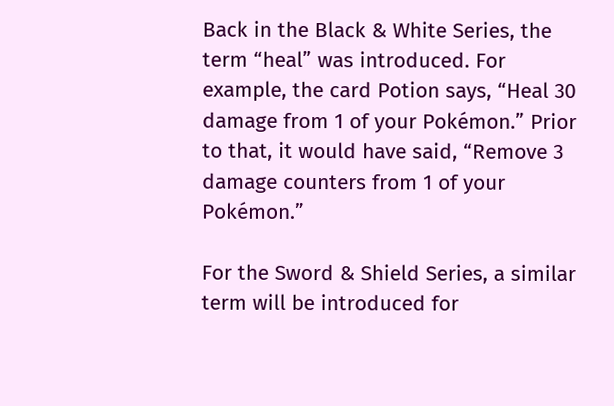Back in the Black & White Series, the term “heal” was introduced. For example, the card Potion says, “Heal 30 damage from 1 of your Pokémon.” Prior to that, it would have said, “Remove 3 damage counters from 1 of your Pokémon.”

For the Sword & Shield Series, a similar term will be introduced for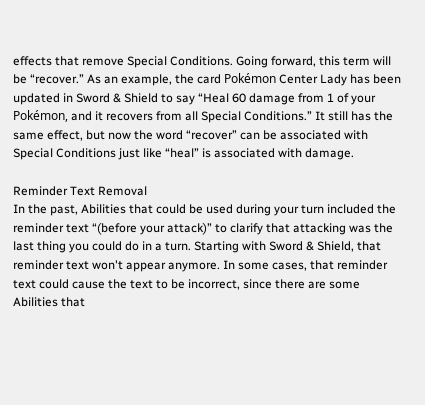effects that remove Special Conditions. Going forward, this term will be “recover.” As an example, the card Pokémon Center Lady has been updated in Sword & Shield to say “Heal 60 damage from 1 of your Pokémon, and it recovers from all Special Conditions.” It still has the same effect, but now the word “recover” can be associated with Special Conditions just like “heal” is associated with damage.

Reminder Text Removal
In the past, Abilities that could be used during your turn included the reminder text “(before your attack)” to clarify that attacking was the last thing you could do in a turn. Starting with Sword & Shield, that reminder text won't appear anymore. In some cases, that reminder text could cause the text to be incorrect, since there are some Abilities that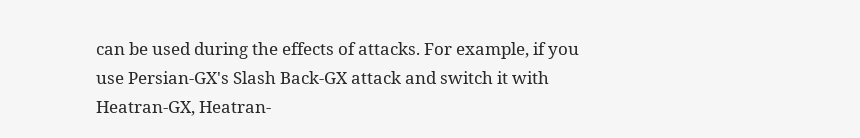can be used during the effects of attacks. For example, if you use Persian-GX's Slash Back-GX attack and switch it with Heatran-GX, Heatran-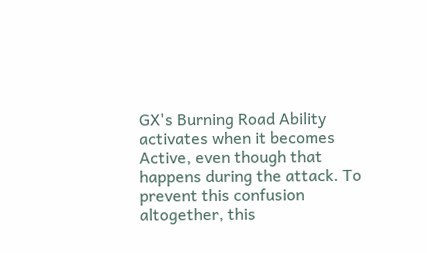GX's Burning Road Ability activates when it becomes Active, even though that happens during the attack. To prevent this confusion altogether, this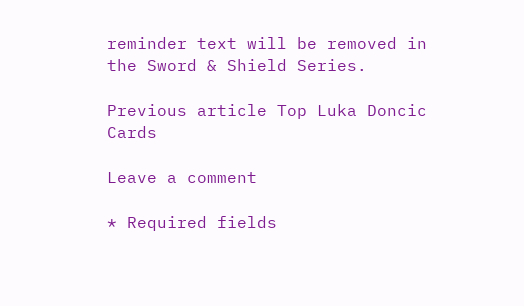reminder text will be removed in the Sword & Shield Series.

Previous article Top Luka Doncic Cards

Leave a comment

* Required fields